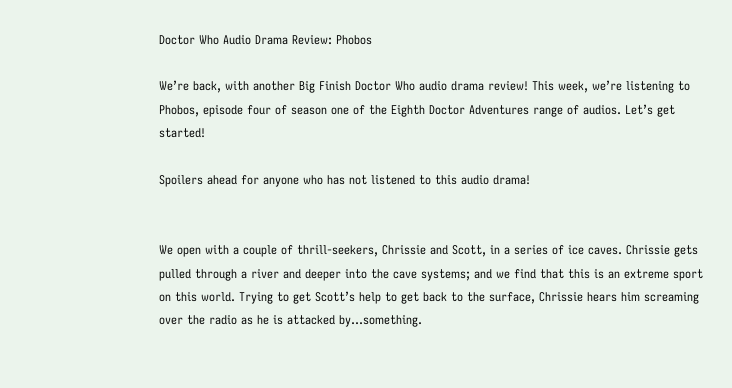Doctor Who Audio Drama Review: Phobos

We’re back, with another Big Finish Doctor Who audio drama review! This week, we’re listening to Phobos, episode four of season one of the Eighth Doctor Adventures range of audios. Let’s get started!

Spoilers ahead for anyone who has not listened to this audio drama!


We open with a couple of thrill-seekers, Chrissie and Scott, in a series of ice caves. Chrissie gets pulled through a river and deeper into the cave systems; and we find that this is an extreme sport on this world. Trying to get Scott’s help to get back to the surface, Chrissie hears him screaming over the radio as he is attacked by…something.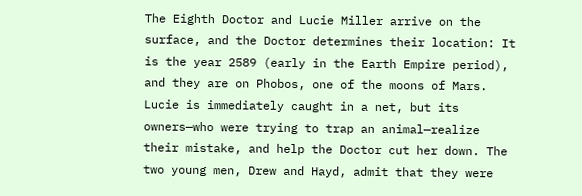The Eighth Doctor and Lucie Miller arrive on the surface, and the Doctor determines their location: It is the year 2589 (early in the Earth Empire period), and they are on Phobos, one of the moons of Mars. Lucie is immediately caught in a net, but its owners—who were trying to trap an animal—realize their mistake, and help the Doctor cut her down. The two young men, Drew and Hayd, admit that they were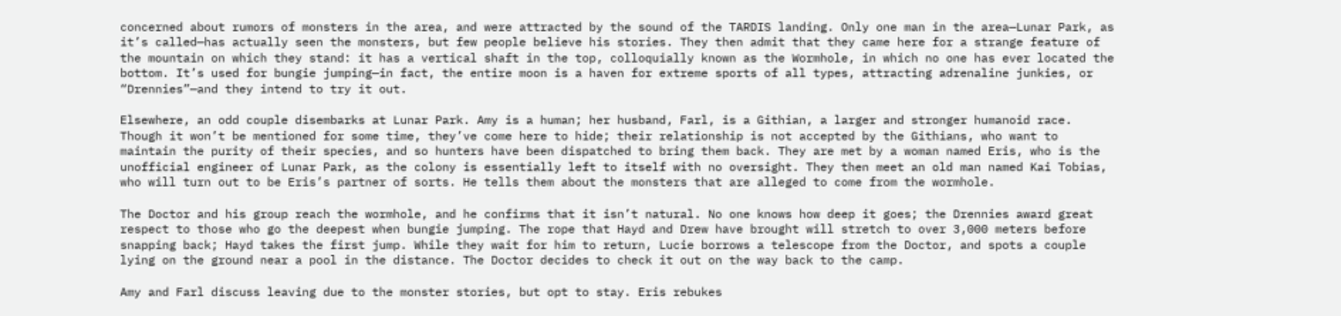concerned about rumors of monsters in the area, and were attracted by the sound of the TARDIS landing. Only one man in the area—Lunar Park, as it’s called—has actually seen the monsters, but few people believe his stories. They then admit that they came here for a strange feature of the mountain on which they stand: it has a vertical shaft in the top, colloquially known as the Wormhole, in which no one has ever located the bottom. It’s used for bungie jumping—in fact, the entire moon is a haven for extreme sports of all types, attracting adrenaline junkies, or “Drennies”—and they intend to try it out.

Elsewhere, an odd couple disembarks at Lunar Park. Amy is a human; her husband, Farl, is a Githian, a larger and stronger humanoid race. Though it won’t be mentioned for some time, they’ve come here to hide; their relationship is not accepted by the Githians, who want to maintain the purity of their species, and so hunters have been dispatched to bring them back. They are met by a woman named Eris, who is the unofficial engineer of Lunar Park, as the colony is essentially left to itself with no oversight. They then meet an old man named Kai Tobias, who will turn out to be Eris’s partner of sorts. He tells them about the monsters that are alleged to come from the wormhole.

The Doctor and his group reach the wormhole, and he confirms that it isn’t natural. No one knows how deep it goes; the Drennies award great respect to those who go the deepest when bungie jumping. The rope that Hayd and Drew have brought will stretch to over 3,000 meters before snapping back; Hayd takes the first jump. While they wait for him to return, Lucie borrows a telescope from the Doctor, and spots a couple lying on the ground near a pool in the distance. The Doctor decides to check it out on the way back to the camp.

Amy and Farl discuss leaving due to the monster stories, but opt to stay. Eris rebukes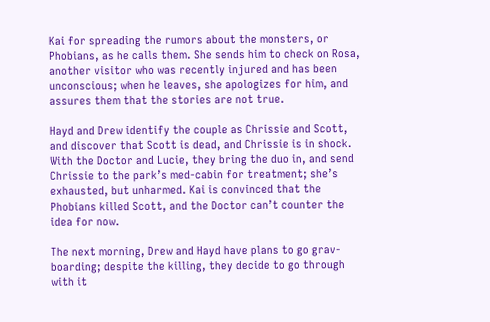Kai for spreading the rumors about the monsters, or Phobians, as he calls them. She sends him to check on Rosa, another visitor who was recently injured and has been unconscious; when he leaves, she apologizes for him, and assures them that the stories are not true.

Hayd and Drew identify the couple as Chrissie and Scott, and discover that Scott is dead, and Chrissie is in shock. With the Doctor and Lucie, they bring the duo in, and send Chrissie to the park’s med-cabin for treatment; she’s exhausted, but unharmed. Kai is convinced that the Phobians killed Scott, and the Doctor can’t counter the idea for now.

The next morning, Drew and Hayd have plans to go grav-boarding; despite the killing, they decide to go through with it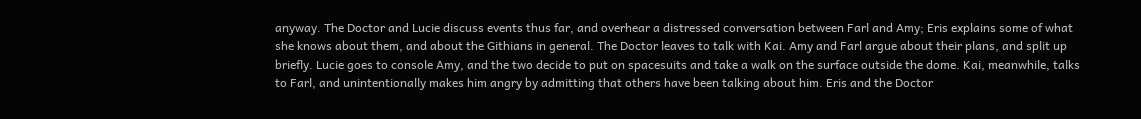anyway. The Doctor and Lucie discuss events thus far, and overhear a distressed conversation between Farl and Amy; Eris explains some of what she knows about them, and about the Githians in general. The Doctor leaves to talk with Kai. Amy and Farl argue about their plans, and split up briefly. Lucie goes to console Amy, and the two decide to put on spacesuits and take a walk on the surface outside the dome. Kai, meanwhile, talks to Farl, and unintentionally makes him angry by admitting that others have been talking about him. Eris and the Doctor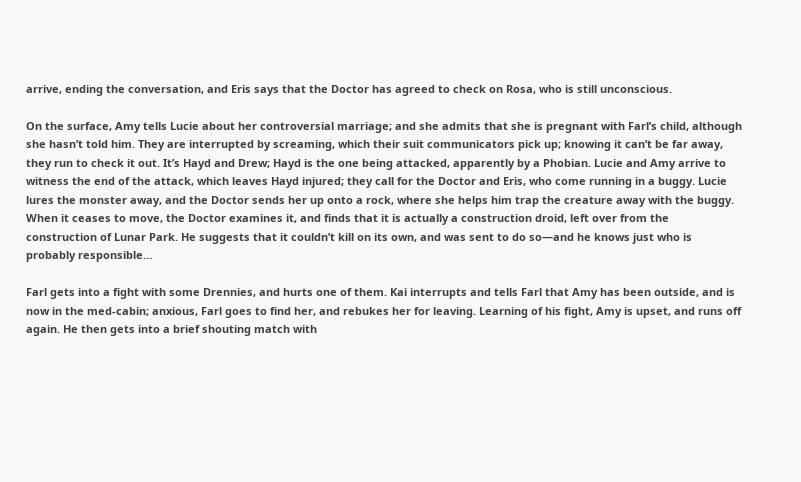arrive, ending the conversation, and Eris says that the Doctor has agreed to check on Rosa, who is still unconscious.

On the surface, Amy tells Lucie about her controversial marriage; and she admits that she is pregnant with Farl’s child, although she hasn’t told him. They are interrupted by screaming, which their suit communicators pick up; knowing it can’t be far away, they run to check it out. It’s Hayd and Drew; Hayd is the one being attacked, apparently by a Phobian. Lucie and Amy arrive to witness the end of the attack, which leaves Hayd injured; they call for the Doctor and Eris, who come running in a buggy. Lucie lures the monster away, and the Doctor sends her up onto a rock, where she helps him trap the creature away with the buggy. When it ceases to move, the Doctor examines it, and finds that it is actually a construction droid, left over from the construction of Lunar Park. He suggests that it couldn’t kill on its own, and was sent to do so—and he knows just who is probably responsible…

Farl gets into a fight with some Drennies, and hurts one of them. Kai interrupts and tells Farl that Amy has been outside, and is now in the med-cabin; anxious, Farl goes to find her, and rebukes her for leaving. Learning of his fight, Amy is upset, and runs off again. He then gets into a brief shouting match with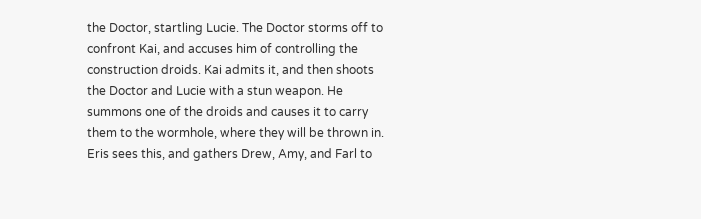the Doctor, startling Lucie. The Doctor storms off to confront Kai, and accuses him of controlling the construction droids. Kai admits it, and then shoots the Doctor and Lucie with a stun weapon. He summons one of the droids and causes it to carry them to the wormhole, where they will be thrown in. Eris sees this, and gathers Drew, Amy, and Farl to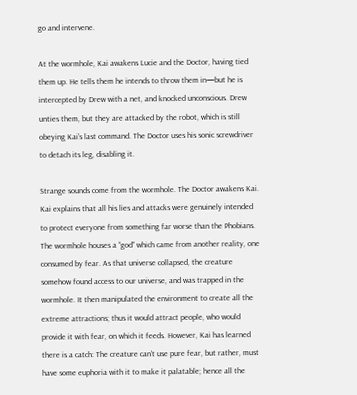go and intervene.

At the wormhole, Kai awakens Lucie and the Doctor, having tied them up. He tells them he intends to throw them in—but he is intercepted by Drew with a net, and knocked unconscious. Drew unties them, but they are attacked by the robot, which is still obeying Kai’s last command. The Doctor uses his sonic screwdriver to detach its leg, disabling it.

Strange sounds come from the wormhole. The Doctor awakens Kai. Kai explains that all his lies and attacks were genuinely intended to protect everyone from something far worse than the Phobians. The wormhole houses a “god” which came from another reality, one consumed by fear. As that universe collapsed, the creature somehow found access to our universe, and was trapped in the wormhole. It then manipulated the environment to create all the extreme attractions; thus it would attract people, who would provide it with fear, on which it feeds. However, Kai has learned there is a catch: The creature can’t use pure fear, but rather, must have some euphoria with it to make it palatable; hence all the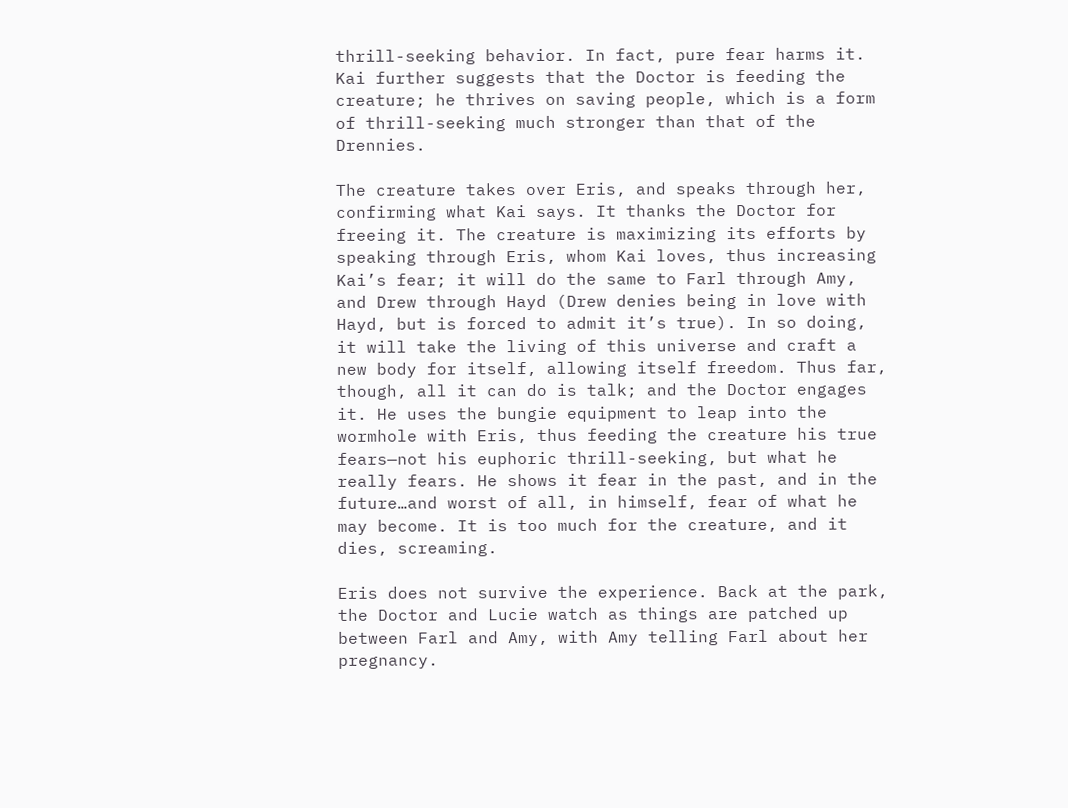thrill-seeking behavior. In fact, pure fear harms it. Kai further suggests that the Doctor is feeding the creature; he thrives on saving people, which is a form of thrill-seeking much stronger than that of the Drennies.

The creature takes over Eris, and speaks through her, confirming what Kai says. It thanks the Doctor for freeing it. The creature is maximizing its efforts by speaking through Eris, whom Kai loves, thus increasing Kai’s fear; it will do the same to Farl through Amy, and Drew through Hayd (Drew denies being in love with Hayd, but is forced to admit it’s true). In so doing, it will take the living of this universe and craft a new body for itself, allowing itself freedom. Thus far, though, all it can do is talk; and the Doctor engages it. He uses the bungie equipment to leap into the wormhole with Eris, thus feeding the creature his true fears—not his euphoric thrill-seeking, but what he really fears. He shows it fear in the past, and in the future…and worst of all, in himself, fear of what he may become. It is too much for the creature, and it dies, screaming.

Eris does not survive the experience. Back at the park, the Doctor and Lucie watch as things are patched up between Farl and Amy, with Amy telling Farl about her pregnancy.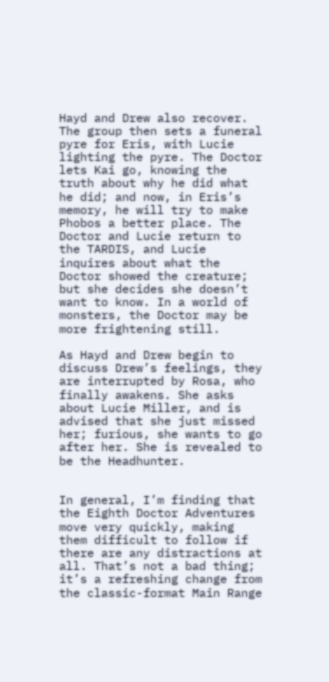Hayd and Drew also recover. The group then sets a funeral pyre for Eris, with Lucie lighting the pyre. The Doctor lets Kai go, knowing the truth about why he did what he did; and now, in Eris’s memory, he will try to make Phobos a better place. The Doctor and Lucie return to the TARDIS, and Lucie inquires about what the Doctor showed the creature; but she decides she doesn’t want to know. In a world of monsters, the Doctor may be more frightening still.

As Hayd and Drew begin to discuss Drew’s feelings, they are interrupted by Rosa, who finally awakens. She asks about Lucie Miller, and is advised that she just missed her; furious, she wants to go after her. She is revealed to be the Headhunter.


In general, I’m finding that the Eighth Doctor Adventures move very quickly, making them difficult to follow if there are any distractions at all. That’s not a bad thing; it’s a refreshing change from the classic-format Main Range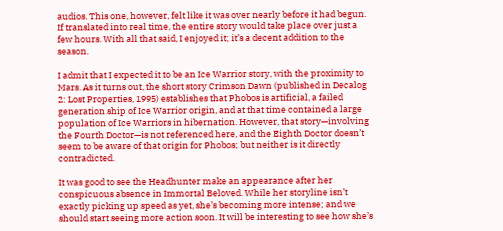audios. This one, however, felt like it was over nearly before it had begun. If translated into real time, the entire story would take place over just a few hours. With all that said, I enjoyed it; it’s a decent addition to the season.

I admit that I expected it to be an Ice Warrior story, with the proximity to Mars. As it turns out, the short story Crimson Dawn (published in Decalog 2: Lost Properties, 1995) establishes that Phobos is artificial, a failed generation ship of Ice Warrior origin, and at that time contained a large population of Ice Warriors in hibernation. However, that story—involving the Fourth Doctor—is not referenced here, and the Eighth Doctor doesn’t seem to be aware of that origin for Phobos; but neither is it directly contradicted.

It was good to see the Headhunter make an appearance after her conspicuous absence in Immortal Beloved. While her storyline isn’t exactly picking up speed as yet, she’s becoming more intense; and we should start seeing more action soon. It will be interesting to see how she’s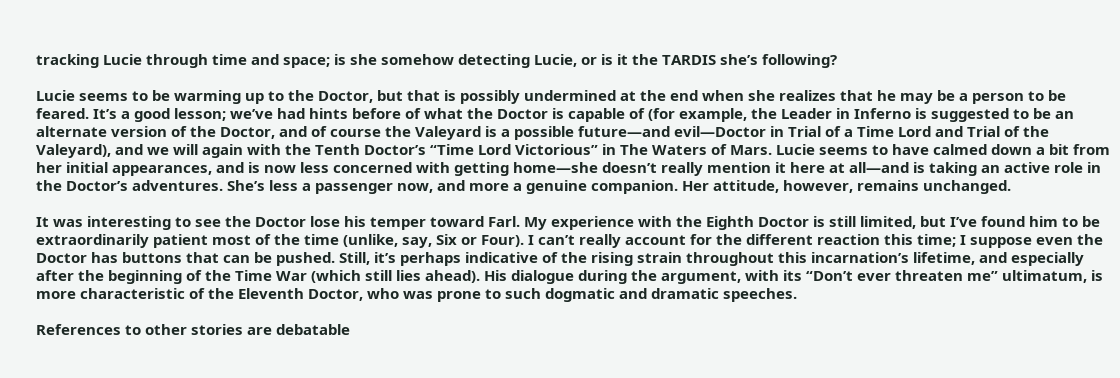tracking Lucie through time and space; is she somehow detecting Lucie, or is it the TARDIS she’s following?

Lucie seems to be warming up to the Doctor, but that is possibly undermined at the end when she realizes that he may be a person to be feared. It’s a good lesson; we’ve had hints before of what the Doctor is capable of (for example, the Leader in Inferno is suggested to be an alternate version of the Doctor, and of course the Valeyard is a possible future—and evil—Doctor in Trial of a Time Lord and Trial of the Valeyard), and we will again with the Tenth Doctor’s “Time Lord Victorious” in The Waters of Mars. Lucie seems to have calmed down a bit from her initial appearances, and is now less concerned with getting home—she doesn’t really mention it here at all—and is taking an active role in the Doctor’s adventures. She’s less a passenger now, and more a genuine companion. Her attitude, however, remains unchanged.

It was interesting to see the Doctor lose his temper toward Farl. My experience with the Eighth Doctor is still limited, but I’ve found him to be extraordinarily patient most of the time (unlike, say, Six or Four). I can’t really account for the different reaction this time; I suppose even the Doctor has buttons that can be pushed. Still, it’s perhaps indicative of the rising strain throughout this incarnation’s lifetime, and especially after the beginning of the Time War (which still lies ahead). His dialogue during the argument, with its “Don’t ever threaten me” ultimatum, is more characteristic of the Eleventh Doctor, who was prone to such dogmatic and dramatic speeches.

References to other stories are debatable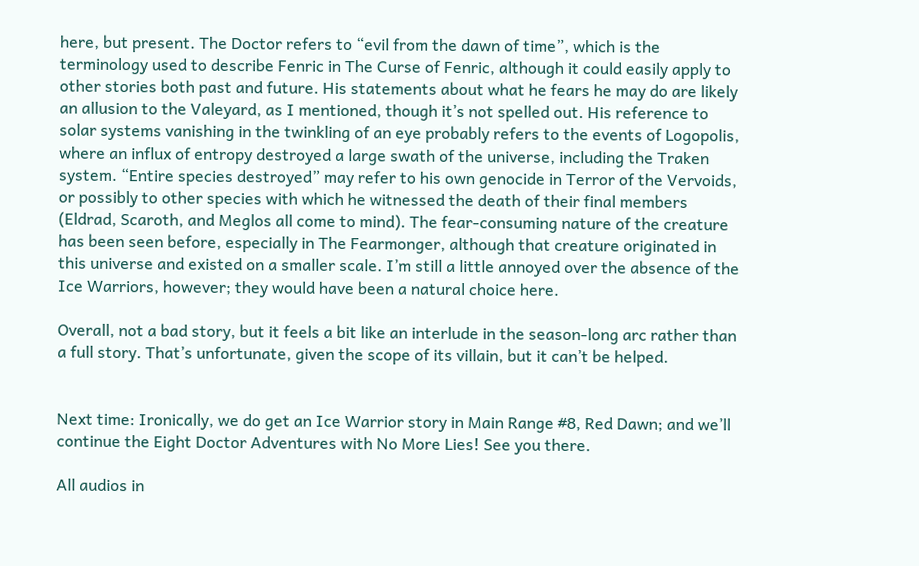here, but present. The Doctor refers to “evil from the dawn of time”, which is the terminology used to describe Fenric in The Curse of Fenric, although it could easily apply to other stories both past and future. His statements about what he fears he may do are likely an allusion to the Valeyard, as I mentioned, though it’s not spelled out. His reference to solar systems vanishing in the twinkling of an eye probably refers to the events of Logopolis, where an influx of entropy destroyed a large swath of the universe, including the Traken system. “Entire species destroyed” may refer to his own genocide in Terror of the Vervoids, or possibly to other species with which he witnessed the death of their final members (Eldrad, Scaroth, and Meglos all come to mind). The fear-consuming nature of the creature has been seen before, especially in The Fearmonger, although that creature originated in this universe and existed on a smaller scale. I’m still a little annoyed over the absence of the Ice Warriors, however; they would have been a natural choice here.

Overall, not a bad story, but it feels a bit like an interlude in the season-long arc rather than a full story. That’s unfortunate, given the scope of its villain, but it can’t be helped.


Next time: Ironically, we do get an Ice Warrior story in Main Range #8, Red Dawn; and we’ll continue the Eight Doctor Adventures with No More Lies! See you there.

All audios in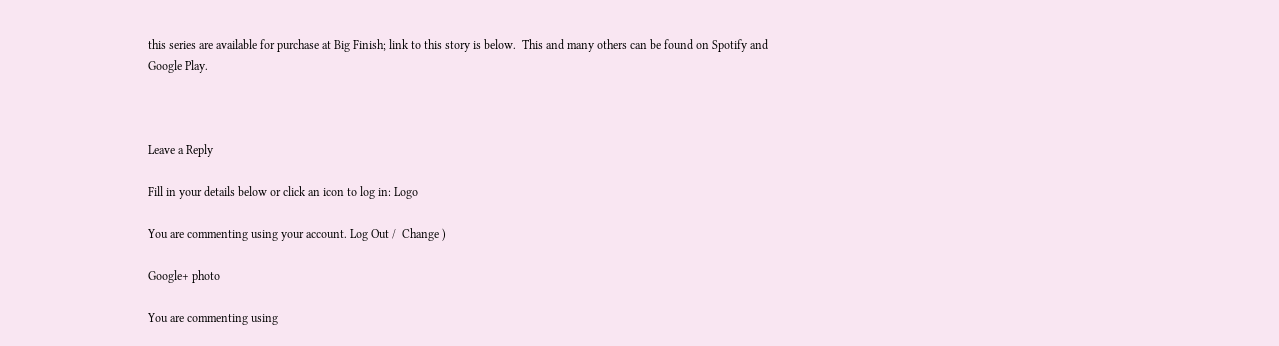this series are available for purchase at Big Finish; link to this story is below.  This and many others can be found on Spotify and Google Play.



Leave a Reply

Fill in your details below or click an icon to log in: Logo

You are commenting using your account. Log Out /  Change )

Google+ photo

You are commenting using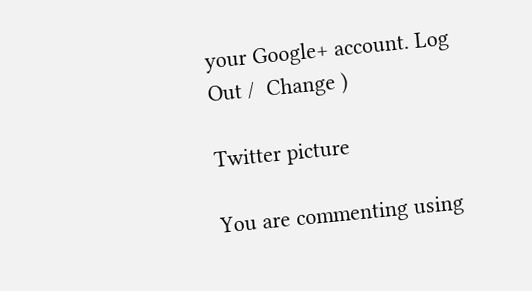your Google+ account. Log Out /  Change )

Twitter picture

You are commenting using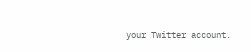your Twitter account.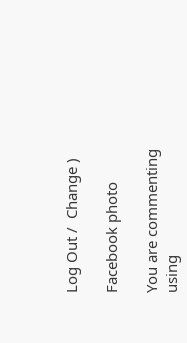Log Out /  Change )

Facebook photo

You are commenting using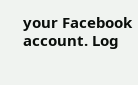your Facebook account. Log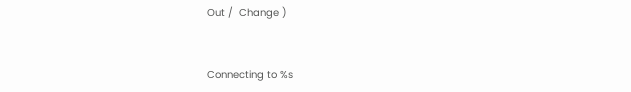Out /  Change )


Connecting to %s